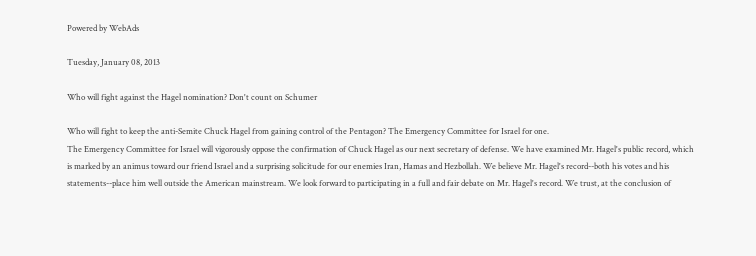Powered by WebAds

Tuesday, January 08, 2013

Who will fight against the Hagel nomination? Don't count on Schumer

Who will fight to keep the anti-Semite Chuck Hagel from gaining control of the Pentagon? The Emergency Committee for Israel for one.
The Emergency Committee for Israel will vigorously oppose the confirmation of Chuck Hagel as our next secretary of defense. We have examined Mr. Hagel's public record, which is marked by an animus toward our friend Israel and a surprising solicitude for our enemies Iran, Hamas and Hezbollah. We believe Mr. Hagel's record--both his votes and his statements--place him well outside the American mainstream. We look forward to participating in a full and fair debate on Mr. Hagel's record. We trust, at the conclusion of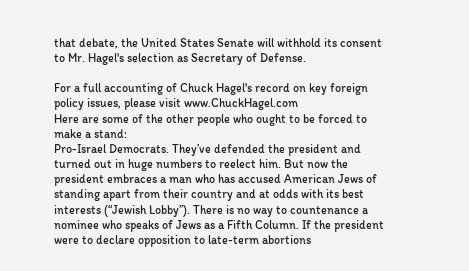that debate, the United States Senate will withhold its consent to Mr. Hagel's selection as Secretary of Defense.

For a full accounting of Chuck Hagel's record on key foreign policy issues, please visit www.ChuckHagel.com
Here are some of the other people who ought to be forced to make a stand:
Pro-Israel Democrats. They’ve defended the president and turned out in huge numbers to reelect him. But now the president embraces a man who has accused American Jews of standing apart from their country and at odds with its best interests (“Jewish Lobby”). There is no way to countenance a nominee who speaks of Jews as a Fifth Column. If the president were to declare opposition to late-term abortions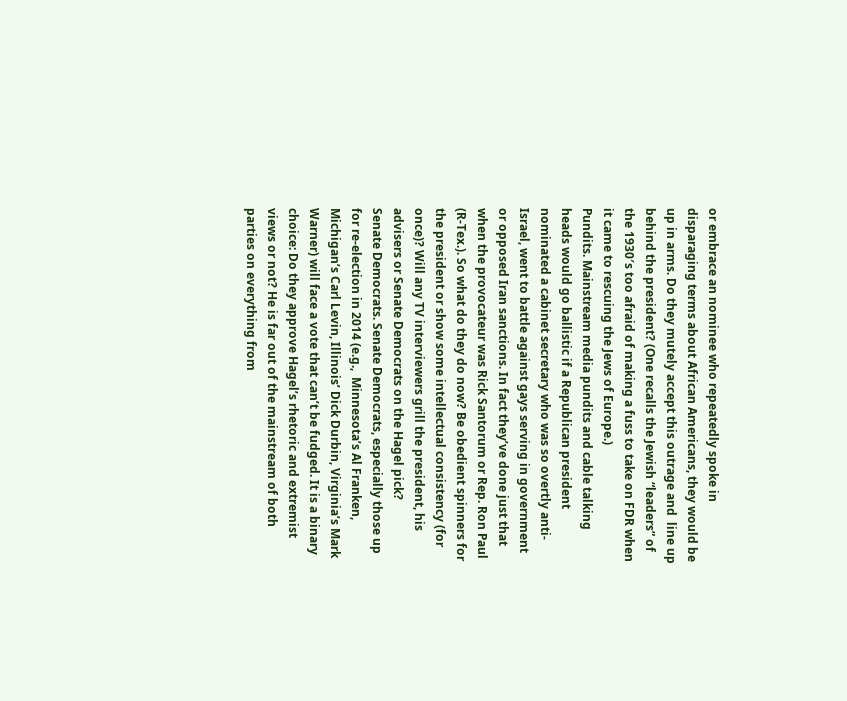or embrace an nominee who repeatedly spoke in disparaging terms about African Americans, they would be up in arms. Do they mutely accept this outrage and  line up behind the president? (One recalls the Jewish “leaders” of the 1930′s too afraid of making a fuss to take on FDR when it came to rescuing the Jews of Europe.)
Pundits. Mainstream media pundits and cable talking heads would go ballistic if a Republican president nominated a cabinet secretary who was so overtly anti-Israel, went to battle against gays serving in government or opposed Iran sanctions. In fact they’ve done just that when the provocateur was Rick Santorum or Rep. Ron Paul (R-Tex.). So what do they do now? Be obedient spinners for the president or show some intellectual consistency (for once)? Will any TV interviewers grill the president, his advisers or Senate Democrats on the Hagel pick?
Senate Democrats. Senate Democrats, especially those up for re-election in 2014 (e.g.,  Minnesota’s Al Franken, Michigan’s Carl Levin, Illinois’ Dick Durbin, Virginia’s Mark Warner) will face a vote that can’t be fudged. It is a binary choice: Do they approve Hagel’s rhetoric and extremist views or not? He is far out of the mainstream of both parties on everything from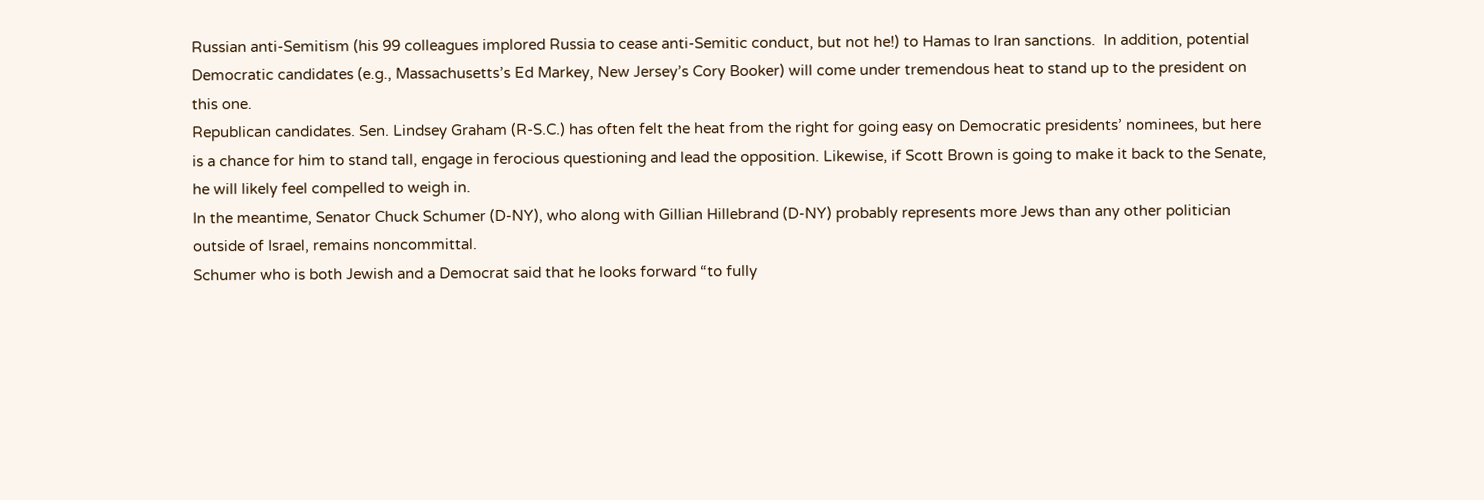Russian anti-Semitism (his 99 colleagues implored Russia to cease anti-Semitic conduct, but not he!) to Hamas to Iran sanctions.  In addition, potential Democratic candidates (e.g., Massachusetts’s Ed Markey, New Jersey’s Cory Booker) will come under tremendous heat to stand up to the president on this one.
Republican candidates. Sen. Lindsey Graham (R-S.C.) has often felt the heat from the right for going easy on Democratic presidents’ nominees, but here is a chance for him to stand tall, engage in ferocious questioning and lead the opposition. Likewise, if Scott Brown is going to make it back to the Senate, he will likely feel compelled to weigh in.
In the meantime, Senator Chuck Schumer (D-NY), who along with Gillian Hillebrand (D-NY) probably represents more Jews than any other politician outside of Israel, remains noncommittal.
Schumer who is both Jewish and a Democrat said that he looks forward “to fully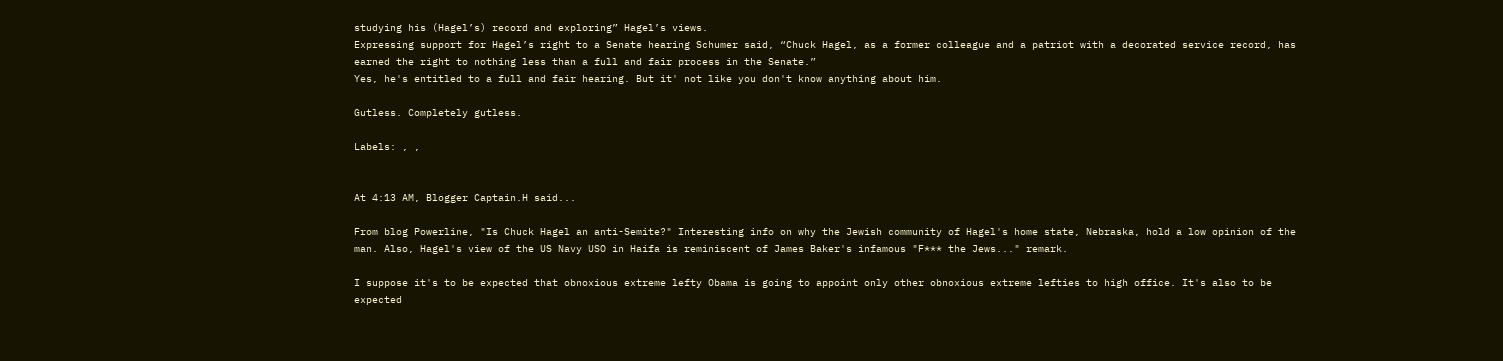studying his (Hagel’s) record and exploring” Hagel’s views.
Expressing support for Hagel’s right to a Senate hearing Schumer said, “Chuck Hagel, as a former colleague and a patriot with a decorated service record, has earned the right to nothing less than a full and fair process in the Senate.”
Yes, he's entitled to a full and fair hearing. But it' not like you don't know anything about him.

Gutless. Completely gutless.

Labels: , ,


At 4:13 AM, Blogger Captain.H said...

From blog Powerline, "Is Chuck Hagel an anti-Semite?" Interesting info on why the Jewish community of Hagel's home state, Nebraska, hold a low opinion of the man. Also, Hagel's view of the US Navy USO in Haifa is reminiscent of James Baker's infamous "F*** the Jews..." remark.

I suppose it's to be expected that obnoxious extreme lefty Obama is going to appoint only other obnoxious extreme lefties to high office. It's also to be expected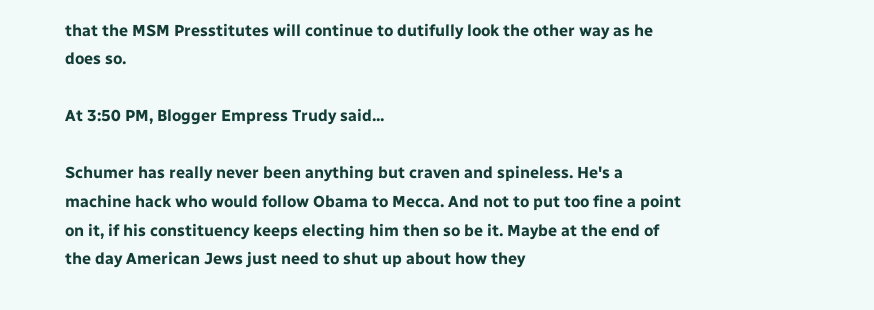that the MSM Presstitutes will continue to dutifully look the other way as he does so.

At 3:50 PM, Blogger Empress Trudy said...

Schumer has really never been anything but craven and spineless. He's a machine hack who would follow Obama to Mecca. And not to put too fine a point on it, if his constituency keeps electing him then so be it. Maybe at the end of the day American Jews just need to shut up about how they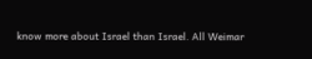know more about Israel than Israel. All Weimar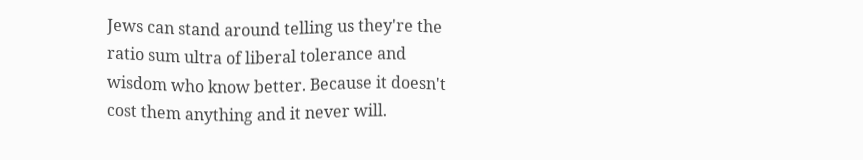Jews can stand around telling us they're the ratio sum ultra of liberal tolerance and wisdom who know better. Because it doesn't cost them anything and it never will.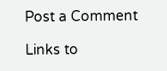Post a Comment

Links to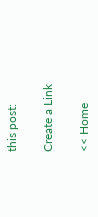this post:

Create a Link

<< Home